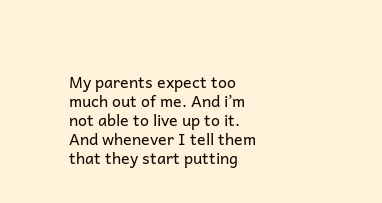My parents expect too much out of me. And i’m not able to live up to it. And whenever I tell them that they start putting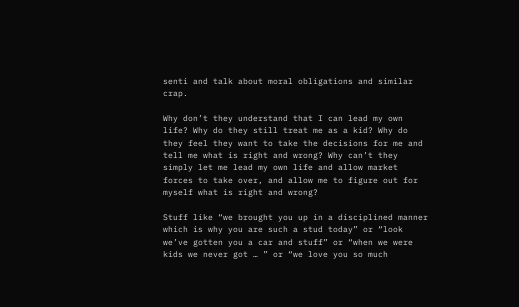senti and talk about moral obligations and similar crap.

Why don’t they understand that I can lead my own life? Why do they still treat me as a kid? Why do they feel they want to take the decisions for me and tell me what is right and wrong? Why can’t they simply let me lead my own life and allow market forces to take over, and allow me to figure out for myself what is right and wrong?

Stuff like “we brought you up in a disciplined manner which is why you are such a stud today” or “look we’ve gotten you a car and stuff” or “when we were kids we never got … ” or “we love you so much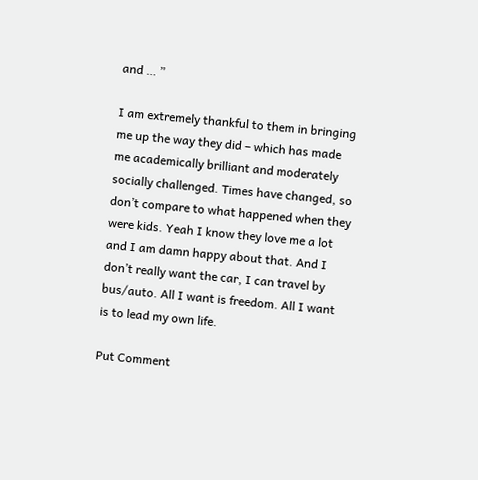and … ”

I am extremely thankful to them in bringing me up the way they did – which has made me academically brilliant and moderately socially challenged. Times have changed, so don’t compare to what happened when they were kids. Yeah I know they love me a lot and I am damn happy about that. And I don’t really want the car, I can travel by bus/auto. All I want is freedom. All I want is to lead my own life.

Put Comment